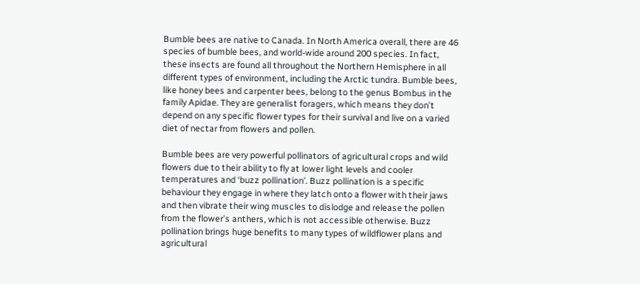Bumble bees are native to Canada. In North America overall, there are 46 species of bumble bees, and world-wide around 200 species. In fact, these insects are found all throughout the Northern Hemisphere in all different types of environment, including the Arctic tundra. Bumble bees, like honey bees and carpenter bees, belong to the genus Bombus in the family Apidae. They are generalist foragers, which means they don’t depend on any specific flower types for their survival and live on a varied diet of nectar from flowers and pollen.

Bumble bees are very powerful pollinators of agricultural crops and wild flowers due to their ability to fly at lower light levels and cooler temperatures and ‘buzz pollination’. Buzz pollination is a specific behaviour they engage in where they latch onto a flower with their jaws and then vibrate their wing muscles to dislodge and release the pollen from the flower’s anthers, which is not accessible otherwise. Buzz pollination brings huge benefits to many types of wildflower plans and agricultural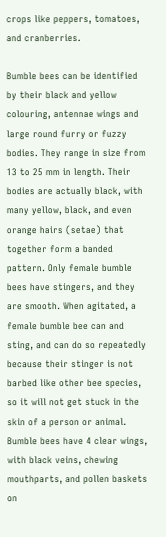crops like peppers, tomatoes, and cranberries.

Bumble bees can be identified by their black and yellow colouring, antennae wings and large round furry or fuzzy bodies. They range in size from 13 to 25 mm in length. Their bodies are actually black, with many yellow, black, and even orange hairs (setae) that together form a banded pattern. Only female bumble bees have stingers, and they are smooth. When agitated, a female bumble bee can and sting, and can do so repeatedly because their stinger is not barbed like other bee species, so it will not get stuck in the skin of a person or animal. Bumble bees have 4 clear wings, with black veins, chewing mouthparts, and pollen baskets on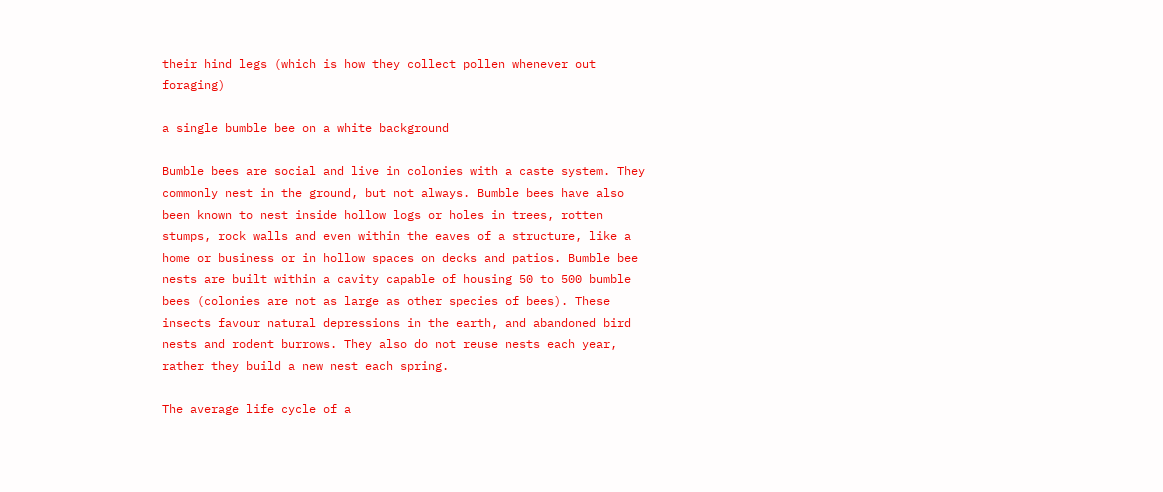their hind legs (which is how they collect pollen whenever out foraging)

a single bumble bee on a white background

Bumble bees are social and live in colonies with a caste system. They commonly nest in the ground, but not always. Bumble bees have also been known to nest inside hollow logs or holes in trees, rotten stumps, rock walls and even within the eaves of a structure, like a home or business or in hollow spaces on decks and patios. Bumble bee nests are built within a cavity capable of housing 50 to 500 bumble bees (colonies are not as large as other species of bees). These insects favour natural depressions in the earth, and abandoned bird nests and rodent burrows. They also do not reuse nests each year, rather they build a new nest each spring.

The average life cycle of a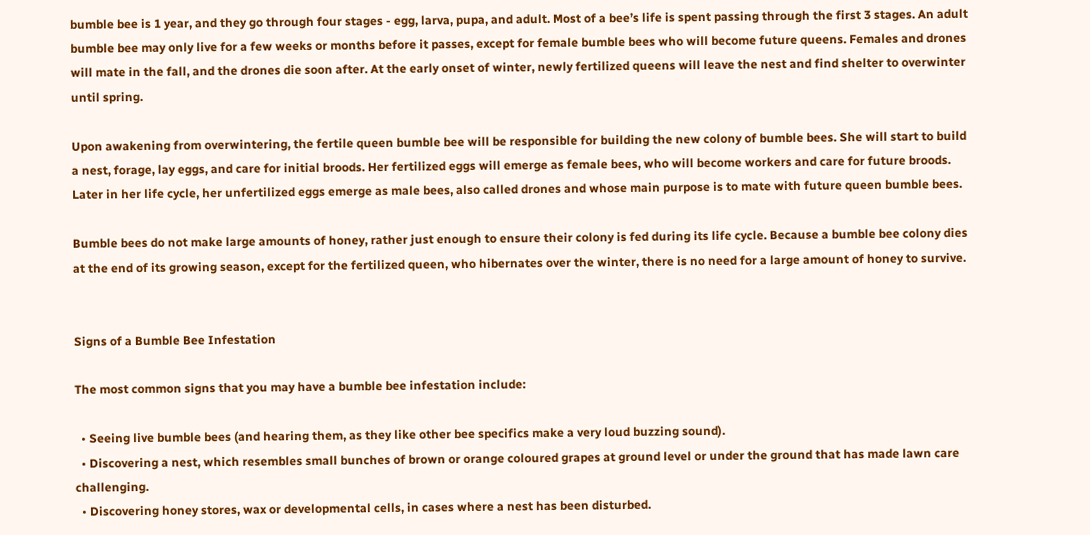bumble bee is 1 year, and they go through four stages - egg, larva, pupa, and adult. Most of a bee’s life is spent passing through the first 3 stages. An adult bumble bee may only live for a few weeks or months before it passes, except for female bumble bees who will become future queens. Females and drones will mate in the fall, and the drones die soon after. At the early onset of winter, newly fertilized queens will leave the nest and find shelter to overwinter until spring.

Upon awakening from overwintering, the fertile queen bumble bee will be responsible for building the new colony of bumble bees. She will start to build a nest, forage, lay eggs, and care for initial broods. Her fertilized eggs will emerge as female bees, who will become workers and care for future broods. Later in her life cycle, her unfertilized eggs emerge as male bees, also called drones and whose main purpose is to mate with future queen bumble bees.

Bumble bees do not make large amounts of honey, rather just enough to ensure their colony is fed during its life cycle. Because a bumble bee colony dies at the end of its growing season, except for the fertilized queen, who hibernates over the winter, there is no need for a large amount of honey to survive.


Signs of a Bumble Bee Infestation

The most common signs that you may have a bumble bee infestation include:

  • Seeing live bumble bees (and hearing them, as they like other bee specifics make a very loud buzzing sound).
  • Discovering a nest, which resembles small bunches of brown or orange coloured grapes at ground level or under the ground that has made lawn care challenging.
  • Discovering honey stores, wax or developmental cells, in cases where a nest has been disturbed.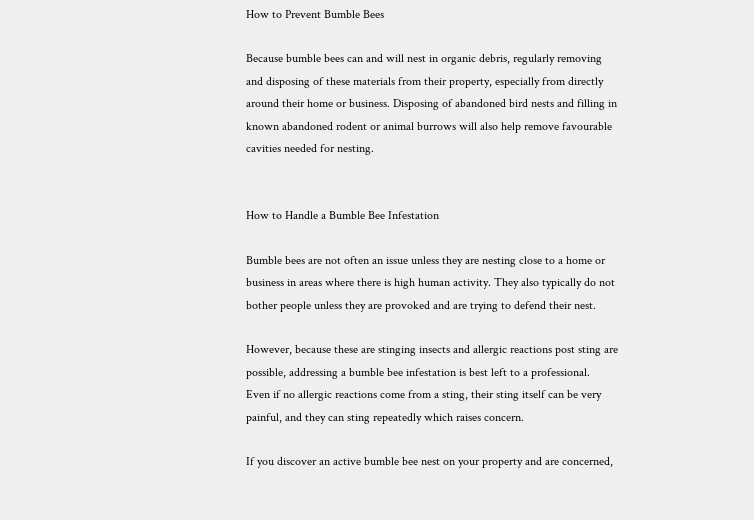How to Prevent Bumble Bees

Because bumble bees can and will nest in organic debris, regularly removing and disposing of these materials from their property, especially from directly around their home or business. Disposing of abandoned bird nests and filling in known abandoned rodent or animal burrows will also help remove favourable cavities needed for nesting.


How to Handle a Bumble Bee Infestation

Bumble bees are not often an issue unless they are nesting close to a home or business in areas where there is high human activity. They also typically do not bother people unless they are provoked and are trying to defend their nest.

However, because these are stinging insects and allergic reactions post sting are possible, addressing a bumble bee infestation is best left to a professional.  Even if no allergic reactions come from a sting, their sting itself can be very painful, and they can sting repeatedly which raises concern.

If you discover an active bumble bee nest on your property and are concerned,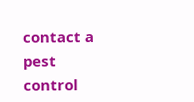contact a pest control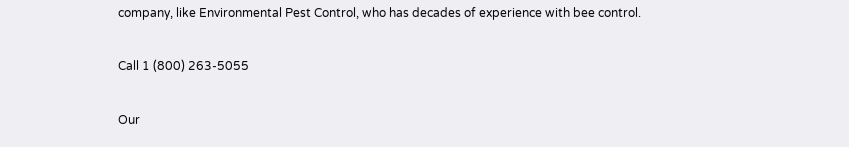company, like Environmental Pest Control, who has decades of experience with bee control.

Call 1 (800) 263-5055

Our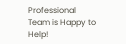Professional Team is Happy to Help!